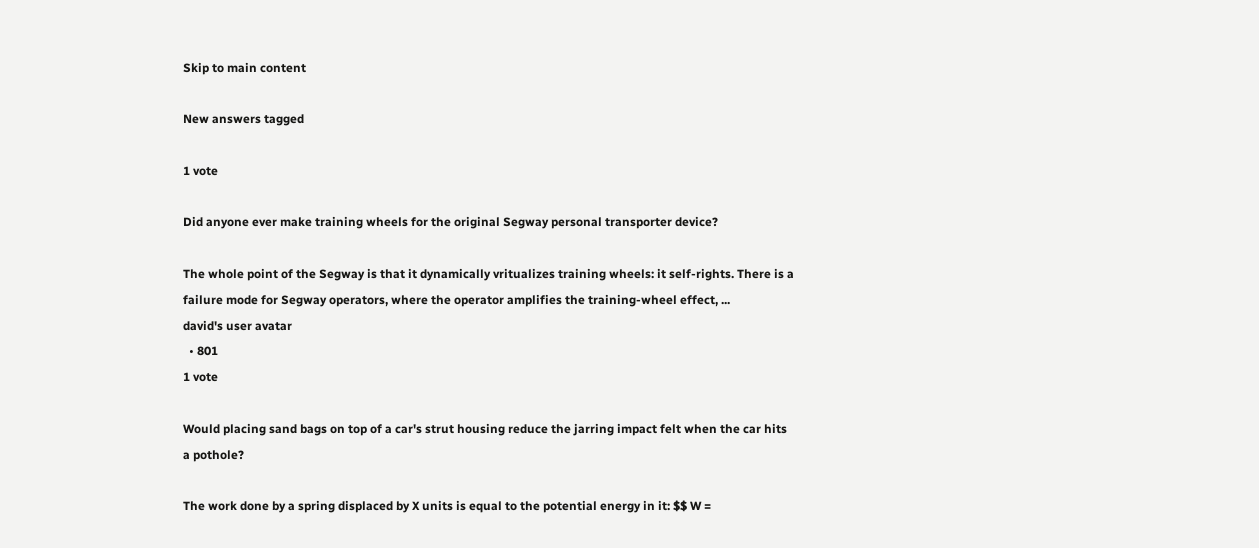Skip to main content

New answers tagged

1 vote

Did anyone ever make training wheels for the original Segway personal transporter device?

The whole point of the Segway is that it dynamically vritualizes training wheels: it self-rights. There is a failure mode for Segway operators, where the operator amplifies the training-wheel effect, ...
david's user avatar
  • 801
1 vote

Would placing sand bags on top of a car's strut housing reduce the jarring impact felt when the car hits a pothole?

The work done by a spring displaced by X units is equal to the potential energy in it: $$ W =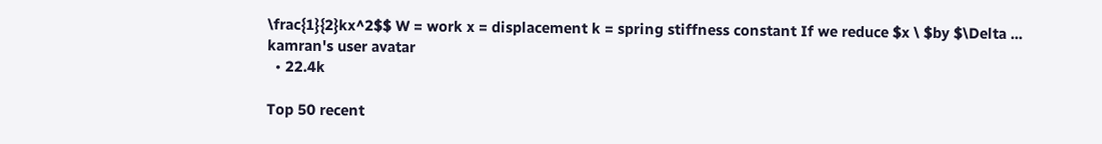\frac{1}{2}kx^2$$ W = work x = displacement k = spring stiffness constant If we reduce $x \ $by $\Delta ...
kamran's user avatar
  • 22.4k

Top 50 recent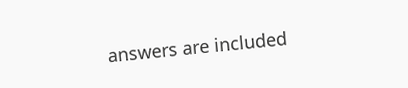answers are included